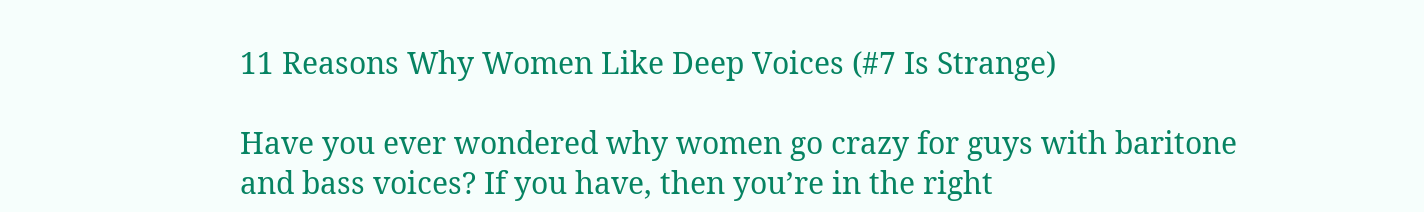11 Reasons Why Women Like Deep Voices (#7 Is Strange)

Have you ever wondered why women go crazy for guys with baritone and bass voices? If you have, then you’re in the right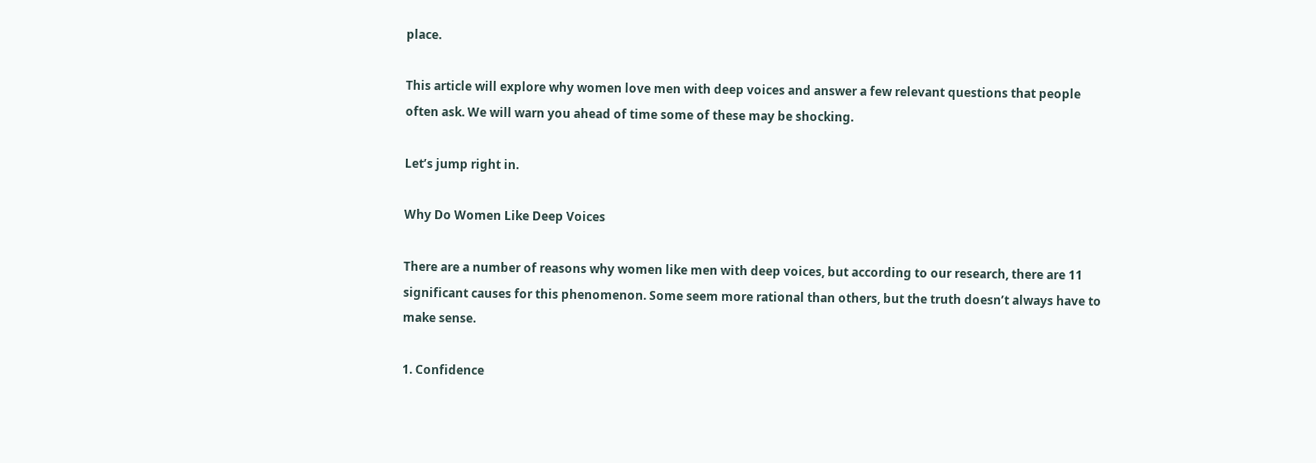place.

This article will explore why women love men with deep voices and answer a few relevant questions that people often ask. We will warn you ahead of time some of these may be shocking.

Let’s jump right in.

Why Do Women Like Deep Voices

There are a number of reasons why women like men with deep voices, but according to our research, there are 11 significant causes for this phenomenon. Some seem more rational than others, but the truth doesn’t always have to make sense.

1. Confidence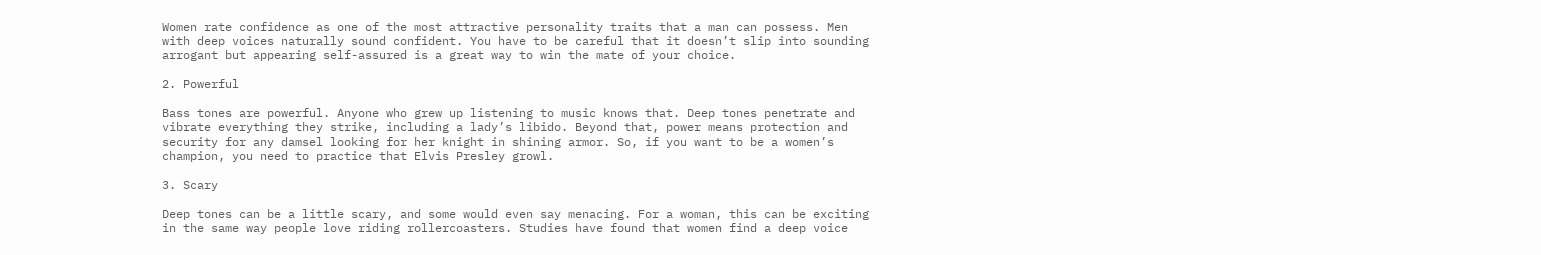Women rate confidence as one of the most attractive personality traits that a man can possess. Men with deep voices naturally sound confident. You have to be careful that it doesn’t slip into sounding arrogant but appearing self-assured is a great way to win the mate of your choice.

2. Powerful

Bass tones are powerful. Anyone who grew up listening to music knows that. Deep tones penetrate and vibrate everything they strike, including a lady’s libido. Beyond that, power means protection and security for any damsel looking for her knight in shining armor. So, if you want to be a women’s champion, you need to practice that Elvis Presley growl.

3. Scary

Deep tones can be a little scary, and some would even say menacing. For a woman, this can be exciting in the same way people love riding rollercoasters. Studies have found that women find a deep voice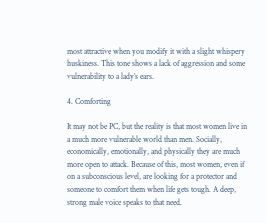most attractive when you modify it with a slight whispery huskiness. This tone shows a lack of aggression and some vulnerability to a lady’s ears.

4. Comforting

It may not be PC, but the reality is that most women live in a much more vulnerable world than men. Socially, economically, emotionally, and physically they are much more open to attack. Because of this, most women, even if on a subconscious level, are looking for a protector and someone to comfort them when life gets tough. A deep, strong male voice speaks to that need.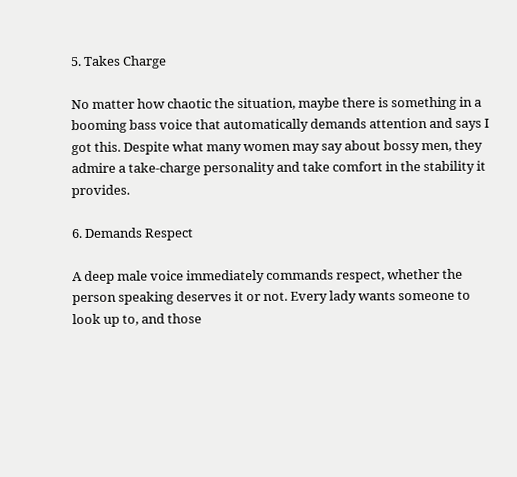5. Takes Charge

No matter how chaotic the situation, maybe there is something in a booming bass voice that automatically demands attention and says I got this. Despite what many women may say about bossy men, they admire a take-charge personality and take comfort in the stability it provides.

6. Demands Respect

A deep male voice immediately commands respect, whether the person speaking deserves it or not. Every lady wants someone to look up to, and those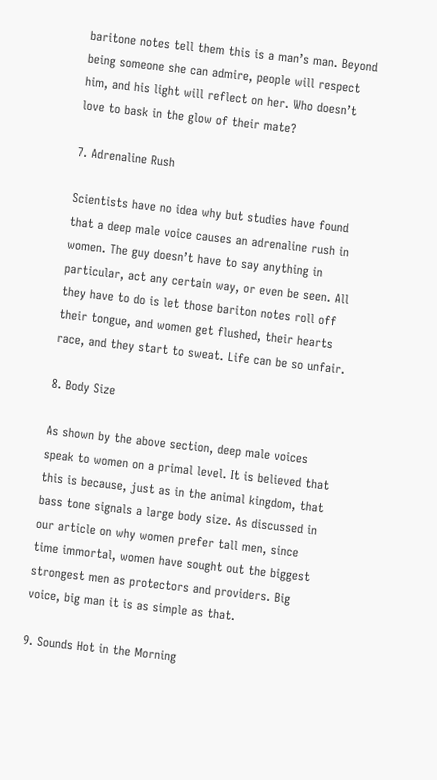baritone notes tell them this is a man’s man. Beyond being someone she can admire, people will respect him, and his light will reflect on her. Who doesn’t love to bask in the glow of their mate?

7. Adrenaline Rush

Scientists have no idea why but studies have found that a deep male voice causes an adrenaline rush in women. The guy doesn’t have to say anything in particular, act any certain way, or even be seen. All they have to do is let those bariton notes roll off their tongue, and women get flushed, their hearts race, and they start to sweat. Life can be so unfair.

8. Body Size

As shown by the above section, deep male voices speak to women on a primal level. It is believed that this is because, just as in the animal kingdom, that bass tone signals a large body size. As discussed in our article on why women prefer tall men, since time immortal, women have sought out the biggest strongest men as protectors and providers. Big voice, big man it is as simple as that.

9. Sounds Hot in the Morning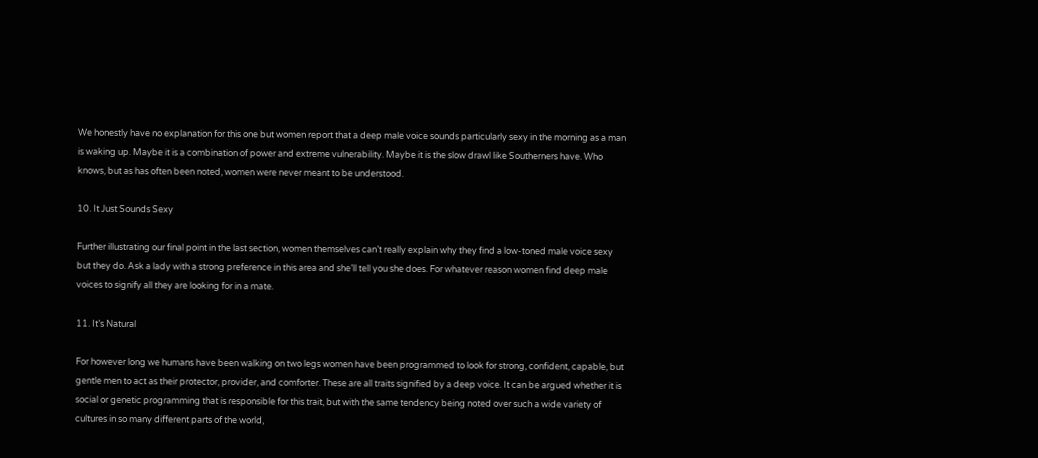We honestly have no explanation for this one but women report that a deep male voice sounds particularly sexy in the morning as a man is waking up. Maybe it is a combination of power and extreme vulnerability. Maybe it is the slow drawl like Southerners have. Who knows, but as has often been noted, women were never meant to be understood.

10. It Just Sounds Sexy

Further illustrating our final point in the last section, women themselves can’t really explain why they find a low-toned male voice sexy but they do. Ask a lady with a strong preference in this area and she’ll tell you she does. For whatever reason women find deep male voices to signify all they are looking for in a mate.

11. It’s Natural

For however long we humans have been walking on two legs women have been programmed to look for strong, confident, capable, but gentle men to act as their protector, provider, and comforter. These are all traits signified by a deep voice. It can be argued whether it is social or genetic programming that is responsible for this trait, but with the same tendency being noted over such a wide variety of cultures in so many different parts of the world,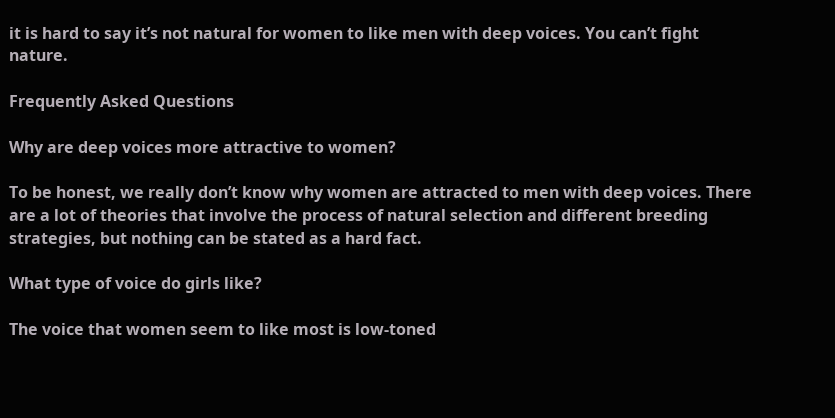it is hard to say it’s not natural for women to like men with deep voices. You can’t fight nature.

Frequently Asked Questions

Why are deep voices more attractive to women?

To be honest, we really don’t know why women are attracted to men with deep voices. There are a lot of theories that involve the process of natural selection and different breeding strategies, but nothing can be stated as a hard fact.

What type of voice do girls like?

The voice that women seem to like most is low-toned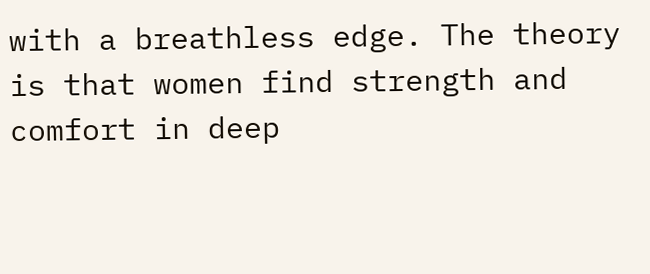with a breathless edge. The theory is that women find strength and comfort in deep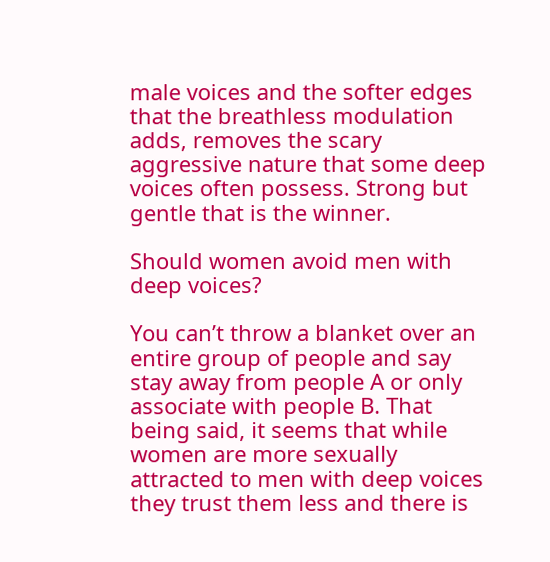male voices and the softer edges that the breathless modulation adds, removes the scary aggressive nature that some deep voices often possess. Strong but gentle that is the winner.

Should women avoid men with deep voices?

You can’t throw a blanket over an entire group of people and say stay away from people A or only associate with people B. That being said, it seems that while women are more sexually attracted to men with deep voices they trust them less and there is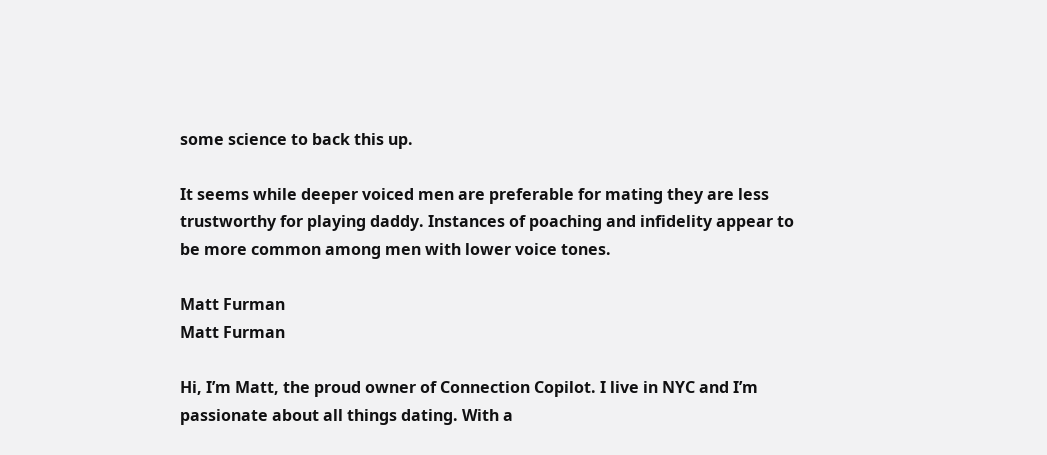some science to back this up.

It seems while deeper voiced men are preferable for mating they are less trustworthy for playing daddy. Instances of poaching and infidelity appear to be more common among men with lower voice tones.

Matt Furman
Matt Furman

Hi, I’m Matt, the proud owner of Connection Copilot. I live in NYC and I’m passionate about all things dating. With a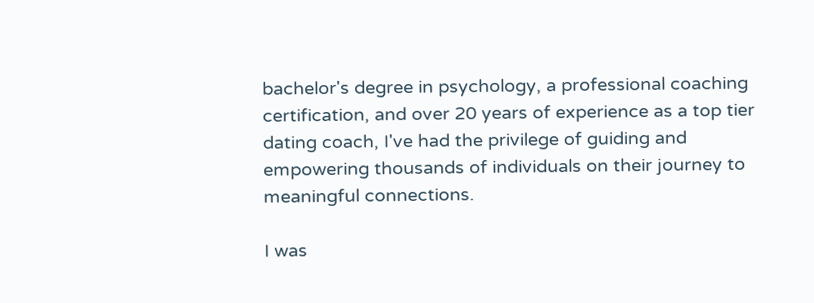bachelor's degree in psychology, a professional coaching certification, and over 20 years of experience as a top tier dating coach, I've had the privilege of guiding and empowering thousands of individuals on their journey to meaningful connections.

I was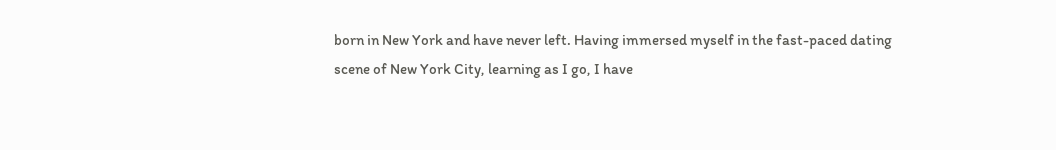born in New York and have never left. Having immersed myself in the fast-paced dating scene of New York City, learning as I go, I have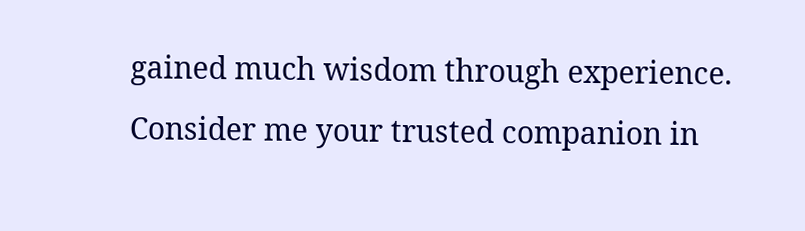gained much wisdom through experience. Consider me your trusted companion in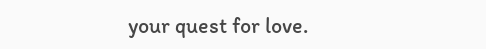your quest for love.